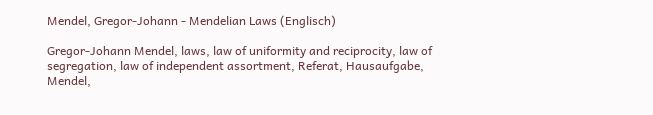Mendel, Gregor-Johann - Mendelian Laws (Englisch)

Gregor-Johann Mendel, laws, law of uniformity and reciprocity, law of segregation, law of independent assortment, Referat, Hausaufgabe, Mendel,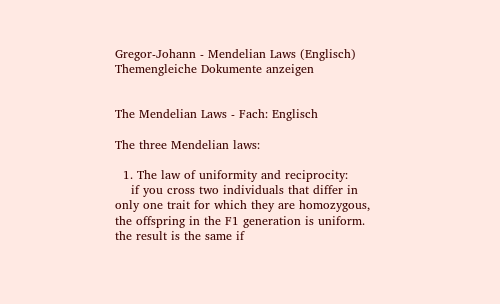Gregor-Johann - Mendelian Laws (Englisch)
Themengleiche Dokumente anzeigen


The Mendelian Laws - Fach: Englisch

The three Mendelian laws:

  1. The law of uniformity and reciprocity:
    if you cross two individuals that differ in only one trait for which they are homozygous, the offspring in the F1 generation is uniform. the result is the same if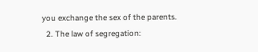you exchange the sex of the parents.
  2. The law of segregation: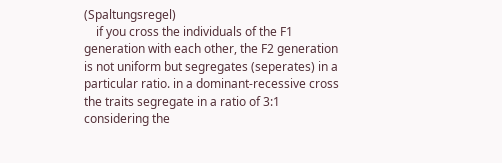(Spaltungsregel)
    if you cross the individuals of the F1 generation with each other, the F2 generation is not uniform but segregates (seperates) in a particular ratio. in a dominant-recessive cross the traits segregate in a ratio of 3:1 considering the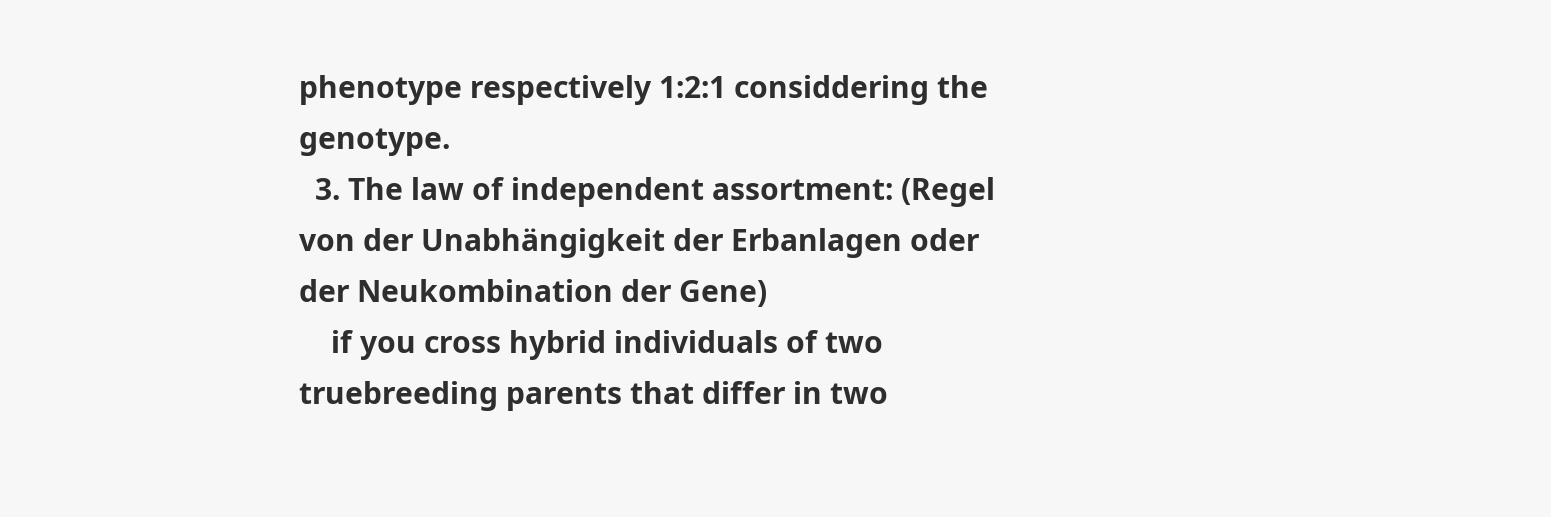phenotype respectively 1:2:1 considdering the genotype.
  3. The law of independent assortment: (Regel von der Unabhängigkeit der Erbanlagen oder der Neukombination der Gene)
    if you cross hybrid individuals of two truebreeding parents that differ in two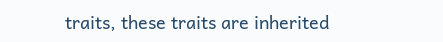traits, these traits are inherited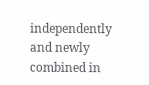independently and newly combined in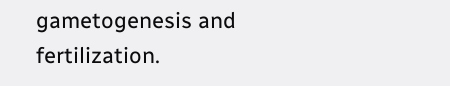gametogenesis and fertilization.